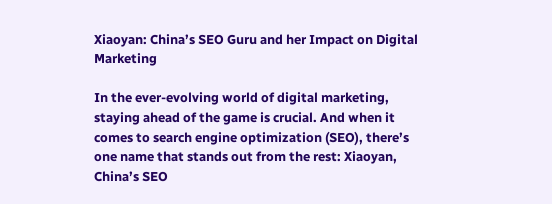Xiaoyan: China’s SEO Guru and her Impact on Digital Marketing

In the ever-evolving world of digital marketing, staying ahead of the game is crucial. And when it comes to search engine optimization (SEO), there’s one name that stands out from the rest: Xiaoyan, China’s SEO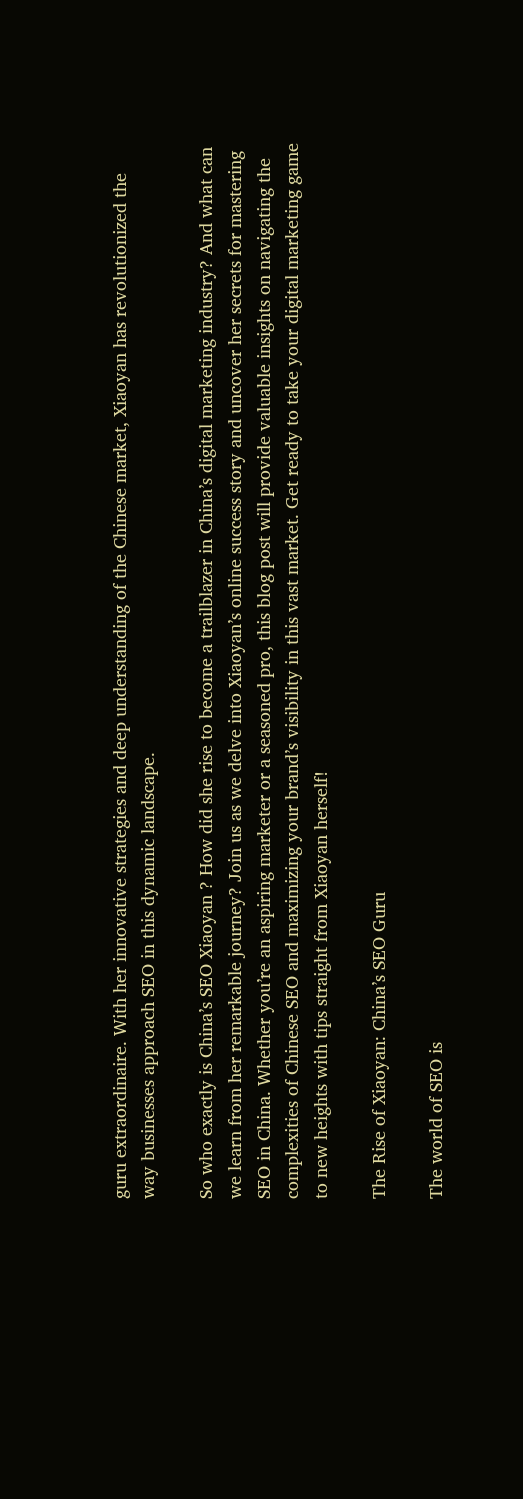guru extraordinaire. With her innovative strategies and deep understanding of the Chinese market, Xiaoyan has revolutionized the way businesses approach SEO in this dynamic landscape.

So who exactly is China’s SEO Xiaoyan ? How did she rise to become a trailblazer in China’s digital marketing industry? And what can we learn from her remarkable journey? Join us as we delve into Xiaoyan’s online success story and uncover her secrets for mastering SEO in China. Whether you’re an aspiring marketer or a seasoned pro, this blog post will provide valuable insights on navigating the complexities of Chinese SEO and maximizing your brand’s visibility in this vast market. Get ready to take your digital marketing game to new heights with tips straight from Xiaoyan herself!

The Rise of Xiaoyan: China’s SEO Guru

The world of SEO is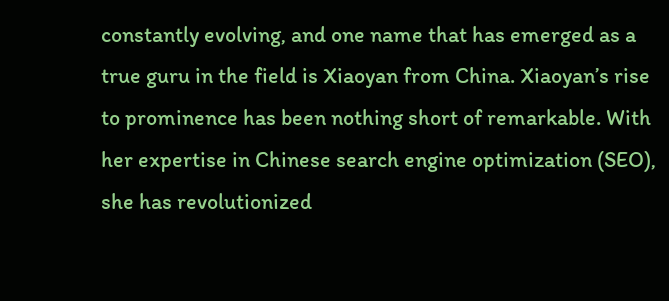constantly evolving, and one name that has emerged as a true guru in the field is Xiaoyan from China. Xiaoyan’s rise to prominence has been nothing short of remarkable. With her expertise in Chinese search engine optimization (SEO), she has revolutionized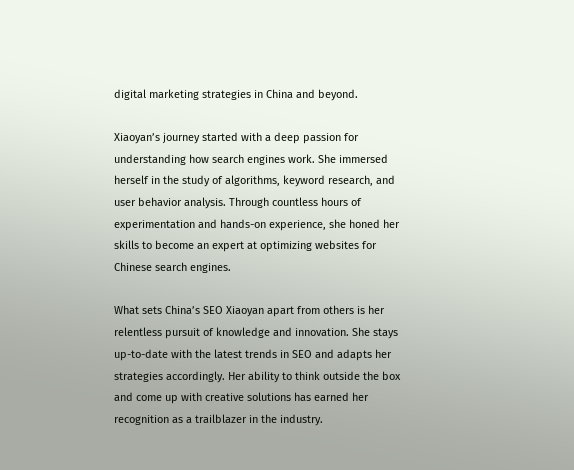digital marketing strategies in China and beyond.

Xiaoyan’s journey started with a deep passion for understanding how search engines work. She immersed herself in the study of algorithms, keyword research, and user behavior analysis. Through countless hours of experimentation and hands-on experience, she honed her skills to become an expert at optimizing websites for Chinese search engines.

What sets China’s SEO Xiaoyan apart from others is her relentless pursuit of knowledge and innovation. She stays up-to-date with the latest trends in SEO and adapts her strategies accordingly. Her ability to think outside the box and come up with creative solutions has earned her recognition as a trailblazer in the industry.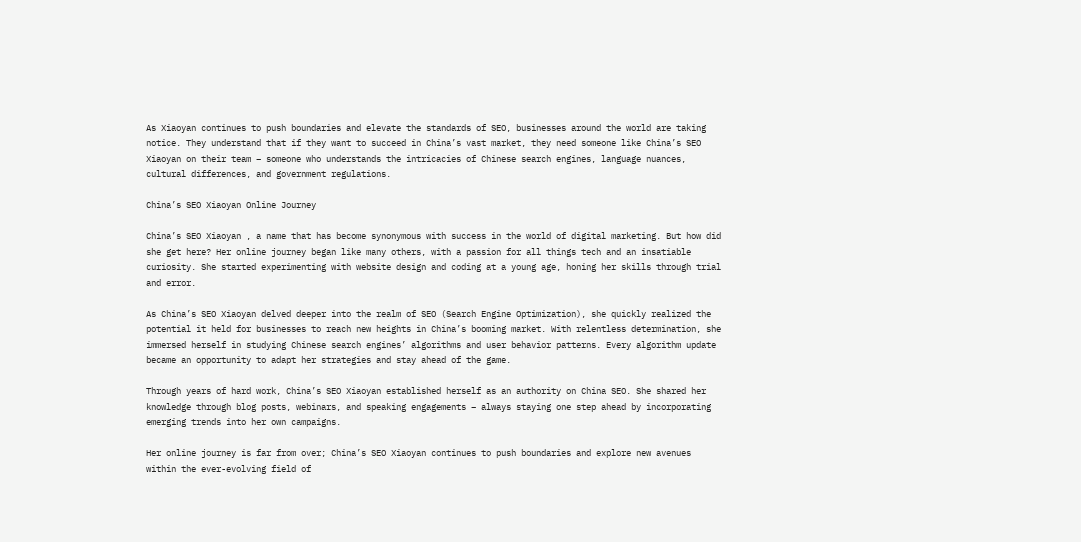As Xiaoyan continues to push boundaries and elevate the standards of SEO, businesses around the world are taking notice. They understand that if they want to succeed in China’s vast market, they need someone like China’s SEO Xiaoyan on their team – someone who understands the intricacies of Chinese search engines, language nuances, cultural differences, and government regulations.

China’s SEO Xiaoyan Online Journey

China’s SEO Xiaoyan , a name that has become synonymous with success in the world of digital marketing. But how did she get here? Her online journey began like many others, with a passion for all things tech and an insatiable curiosity. She started experimenting with website design and coding at a young age, honing her skills through trial and error.

As China’s SEO Xiaoyan delved deeper into the realm of SEO (Search Engine Optimization), she quickly realized the potential it held for businesses to reach new heights in China’s booming market. With relentless determination, she immersed herself in studying Chinese search engines’ algorithms and user behavior patterns. Every algorithm update became an opportunity to adapt her strategies and stay ahead of the game.

Through years of hard work, China’s SEO Xiaoyan established herself as an authority on China SEO. She shared her knowledge through blog posts, webinars, and speaking engagements – always staying one step ahead by incorporating emerging trends into her own campaigns.

Her online journey is far from over; China’s SEO Xiaoyan continues to push boundaries and explore new avenues within the ever-evolving field of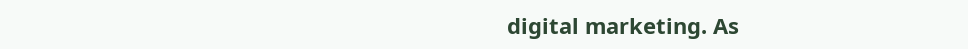digital marketing. As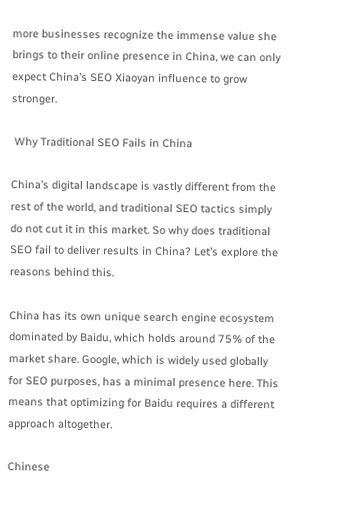more businesses recognize the immense value she brings to their online presence in China, we can only expect China’s SEO Xiaoyan influence to grow stronger.

 Why Traditional SEO Fails in China

China’s digital landscape is vastly different from the rest of the world, and traditional SEO tactics simply do not cut it in this market. So why does traditional SEO fail to deliver results in China? Let’s explore the reasons behind this.

China has its own unique search engine ecosystem dominated by Baidu, which holds around 75% of the market share. Google, which is widely used globally for SEO purposes, has a minimal presence here. This means that optimizing for Baidu requires a different approach altogether.

Chinese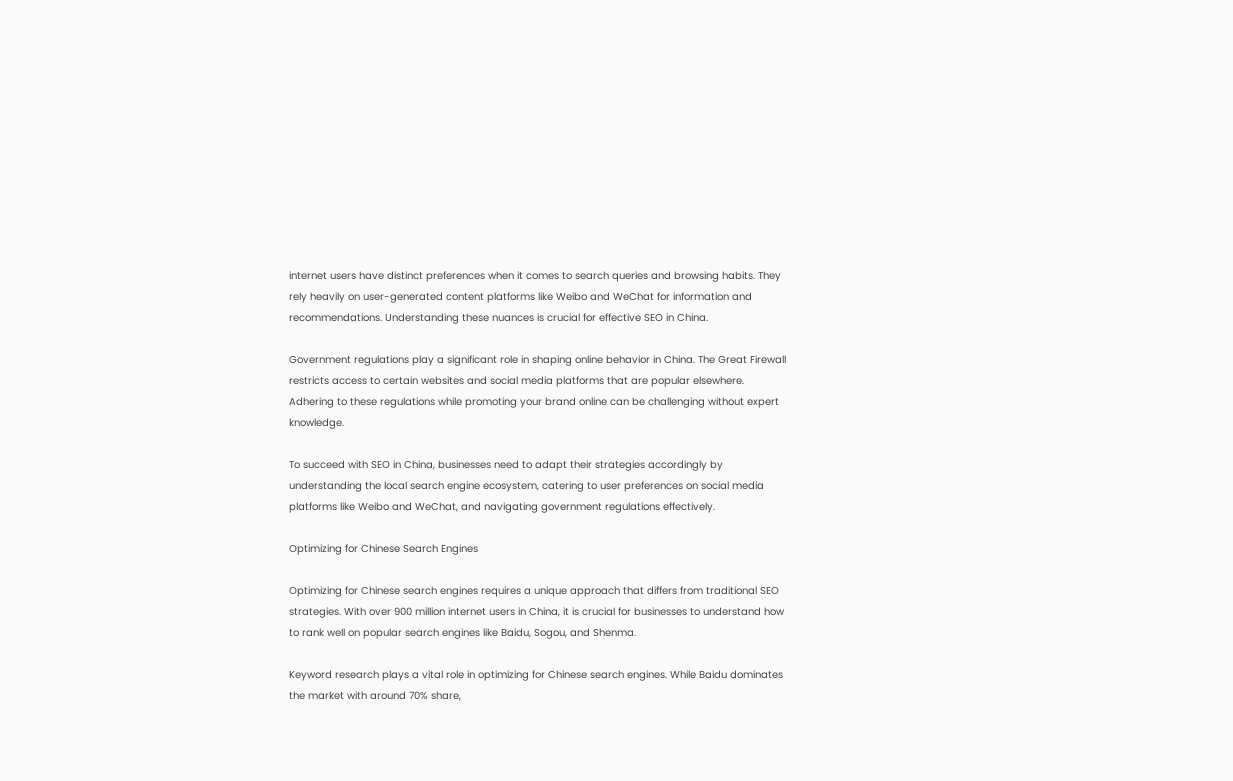internet users have distinct preferences when it comes to search queries and browsing habits. They rely heavily on user-generated content platforms like Weibo and WeChat for information and recommendations. Understanding these nuances is crucial for effective SEO in China.

Government regulations play a significant role in shaping online behavior in China. The Great Firewall restricts access to certain websites and social media platforms that are popular elsewhere. Adhering to these regulations while promoting your brand online can be challenging without expert knowledge.

To succeed with SEO in China, businesses need to adapt their strategies accordingly by understanding the local search engine ecosystem, catering to user preferences on social media platforms like Weibo and WeChat, and navigating government regulations effectively.

Optimizing for Chinese Search Engines

Optimizing for Chinese search engines requires a unique approach that differs from traditional SEO strategies. With over 900 million internet users in China, it is crucial for businesses to understand how to rank well on popular search engines like Baidu, Sogou, and Shenma.

Keyword research plays a vital role in optimizing for Chinese search engines. While Baidu dominates the market with around 70% share,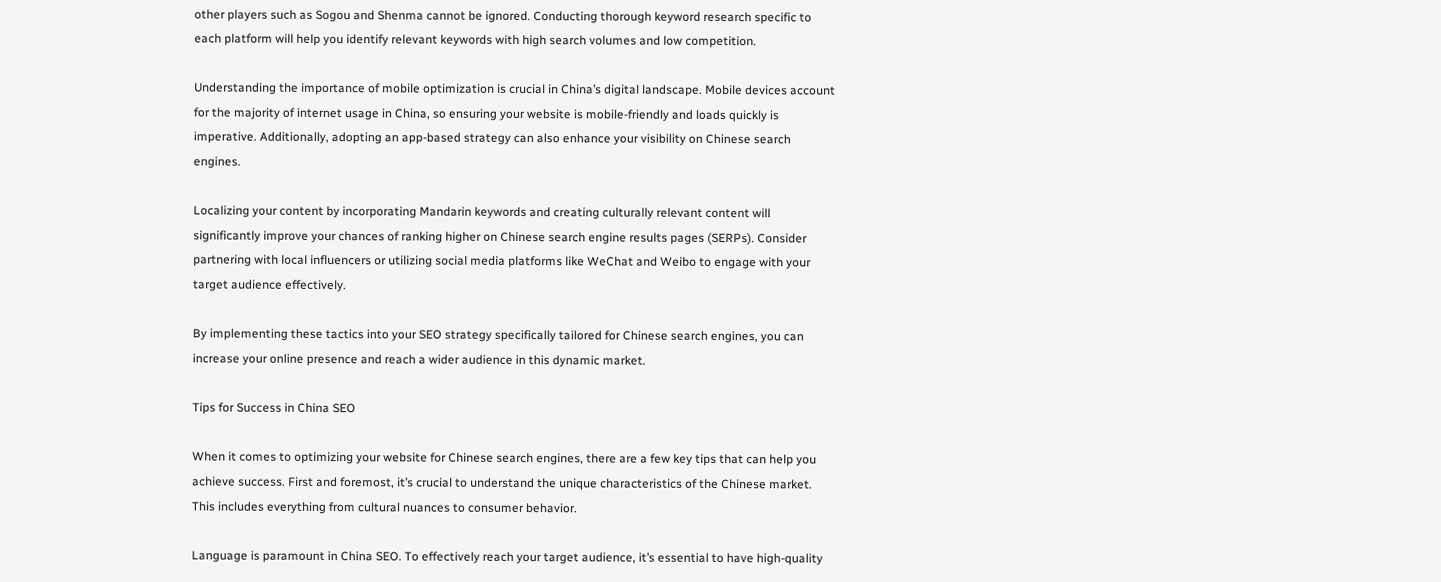other players such as Sogou and Shenma cannot be ignored. Conducting thorough keyword research specific to each platform will help you identify relevant keywords with high search volumes and low competition.

Understanding the importance of mobile optimization is crucial in China’s digital landscape. Mobile devices account for the majority of internet usage in China, so ensuring your website is mobile-friendly and loads quickly is imperative. Additionally, adopting an app-based strategy can also enhance your visibility on Chinese search engines.

Localizing your content by incorporating Mandarin keywords and creating culturally relevant content will significantly improve your chances of ranking higher on Chinese search engine results pages (SERPs). Consider partnering with local influencers or utilizing social media platforms like WeChat and Weibo to engage with your target audience effectively.

By implementing these tactics into your SEO strategy specifically tailored for Chinese search engines, you can increase your online presence and reach a wider audience in this dynamic market.

Tips for Success in China SEO

When it comes to optimizing your website for Chinese search engines, there are a few key tips that can help you achieve success. First and foremost, it’s crucial to understand the unique characteristics of the Chinese market. This includes everything from cultural nuances to consumer behavior.

Language is paramount in China SEO. To effectively reach your target audience, it’s essential to have high-quality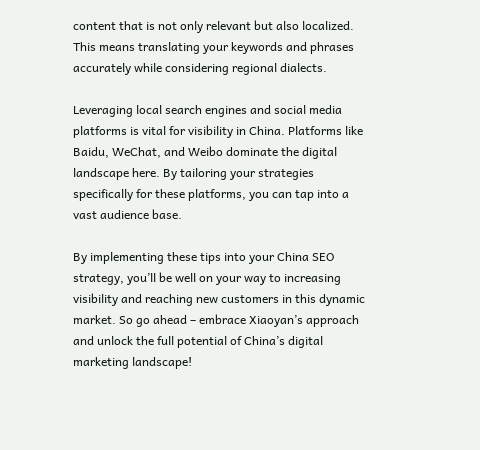content that is not only relevant but also localized. This means translating your keywords and phrases accurately while considering regional dialects.

Leveraging local search engines and social media platforms is vital for visibility in China. Platforms like Baidu, WeChat, and Weibo dominate the digital landscape here. By tailoring your strategies specifically for these platforms, you can tap into a vast audience base.

By implementing these tips into your China SEO strategy, you’ll be well on your way to increasing visibility and reaching new customers in this dynamic market. So go ahead – embrace Xiaoyan’s approach and unlock the full potential of China’s digital marketing landscape!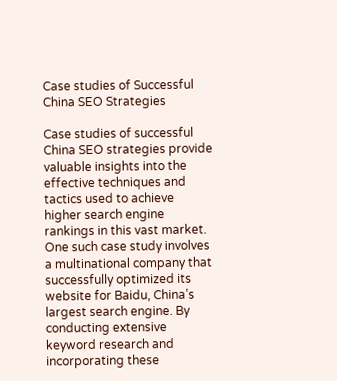Case studies of Successful China SEO Strategies

Case studies of successful China SEO strategies provide valuable insights into the effective techniques and tactics used to achieve higher search engine rankings in this vast market. One such case study involves a multinational company that successfully optimized its website for Baidu, China’s largest search engine. By conducting extensive keyword research and incorporating these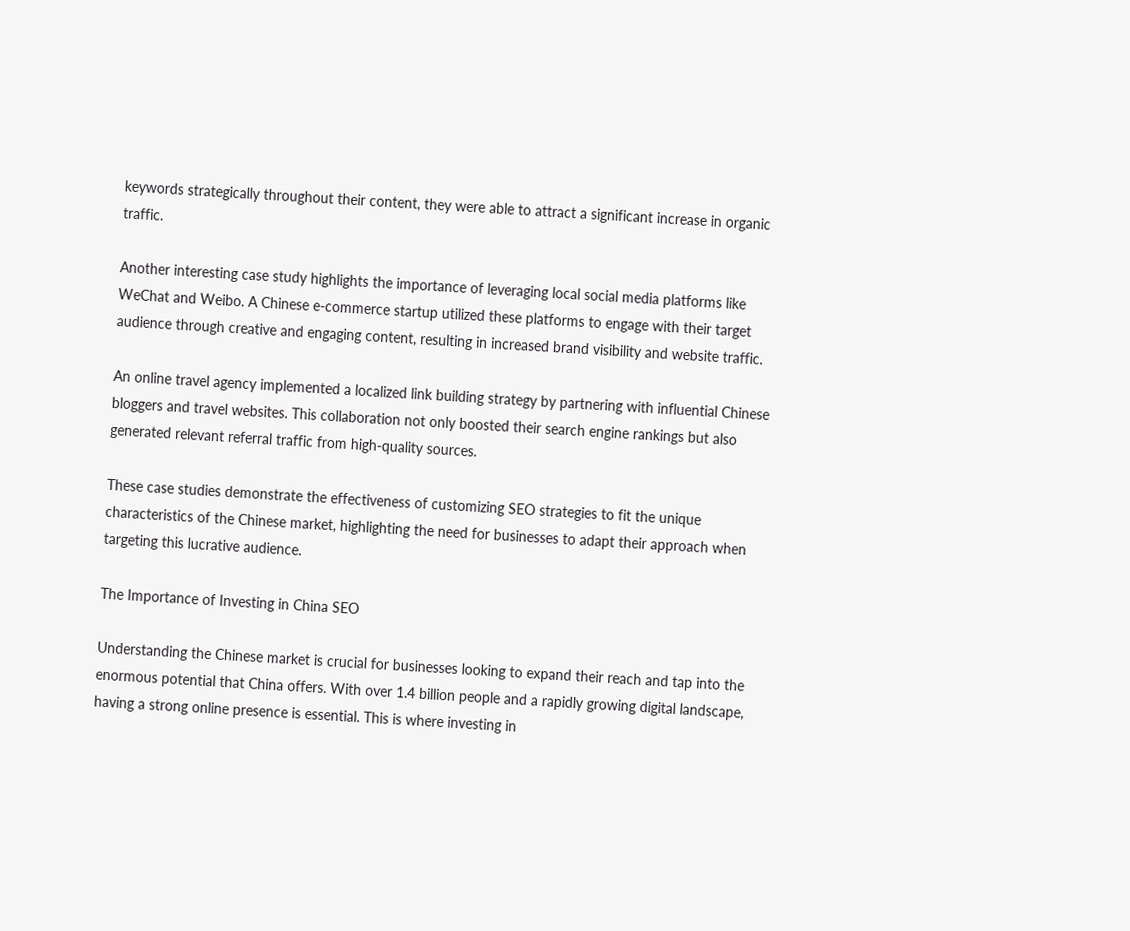keywords strategically throughout their content, they were able to attract a significant increase in organic traffic.

Another interesting case study highlights the importance of leveraging local social media platforms like WeChat and Weibo. A Chinese e-commerce startup utilized these platforms to engage with their target audience through creative and engaging content, resulting in increased brand visibility and website traffic.

An online travel agency implemented a localized link building strategy by partnering with influential Chinese bloggers and travel websites. This collaboration not only boosted their search engine rankings but also generated relevant referral traffic from high-quality sources.

These case studies demonstrate the effectiveness of customizing SEO strategies to fit the unique characteristics of the Chinese market, highlighting the need for businesses to adapt their approach when targeting this lucrative audience.

The Importance of Investing in China SEO

Understanding the Chinese market is crucial for businesses looking to expand their reach and tap into the enormous potential that China offers. With over 1.4 billion people and a rapidly growing digital landscape, having a strong online presence is essential. This is where investing in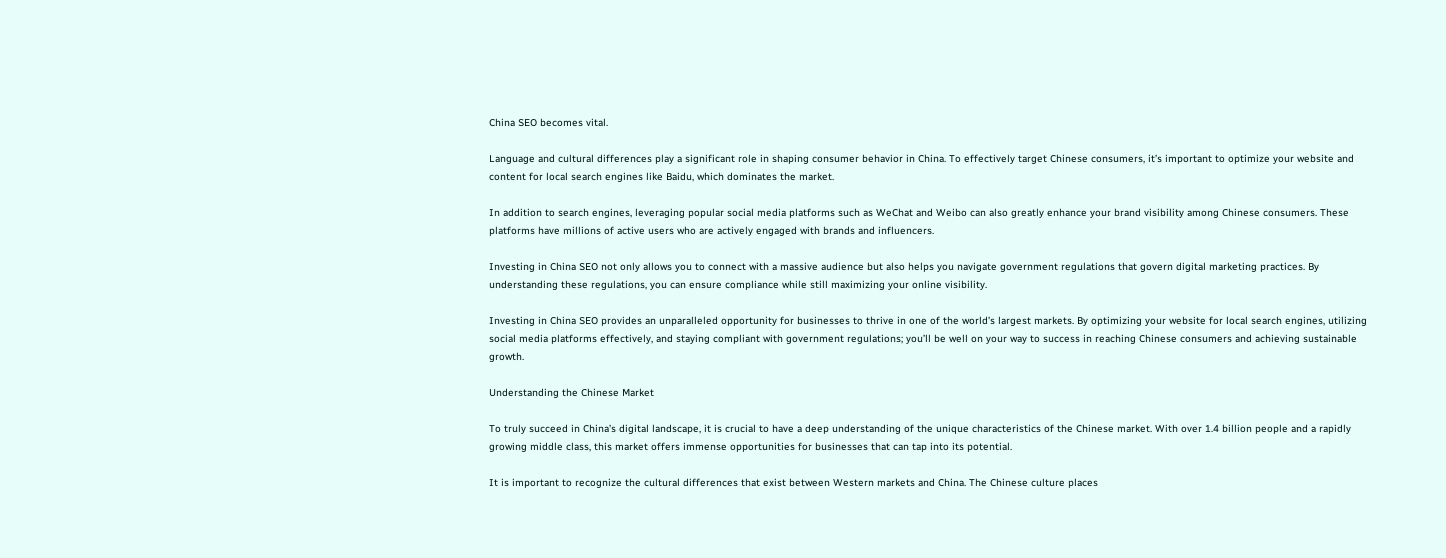China SEO becomes vital.

Language and cultural differences play a significant role in shaping consumer behavior in China. To effectively target Chinese consumers, it’s important to optimize your website and content for local search engines like Baidu, which dominates the market.

In addition to search engines, leveraging popular social media platforms such as WeChat and Weibo can also greatly enhance your brand visibility among Chinese consumers. These platforms have millions of active users who are actively engaged with brands and influencers.

Investing in China SEO not only allows you to connect with a massive audience but also helps you navigate government regulations that govern digital marketing practices. By understanding these regulations, you can ensure compliance while still maximizing your online visibility.

Investing in China SEO provides an unparalleled opportunity for businesses to thrive in one of the world’s largest markets. By optimizing your website for local search engines, utilizing social media platforms effectively, and staying compliant with government regulations; you’ll be well on your way to success in reaching Chinese consumers and achieving sustainable growth.

Understanding the Chinese Market

To truly succeed in China’s digital landscape, it is crucial to have a deep understanding of the unique characteristics of the Chinese market. With over 1.4 billion people and a rapidly growing middle class, this market offers immense opportunities for businesses that can tap into its potential.

It is important to recognize the cultural differences that exist between Western markets and China. The Chinese culture places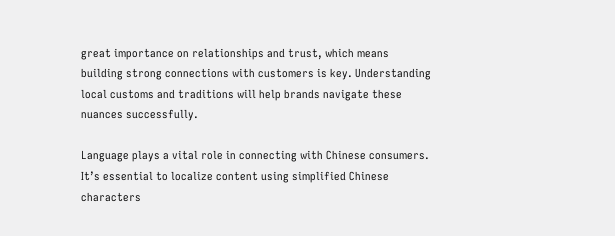great importance on relationships and trust, which means building strong connections with customers is key. Understanding local customs and traditions will help brands navigate these nuances successfully.

Language plays a vital role in connecting with Chinese consumers. It’s essential to localize content using simplified Chinese characters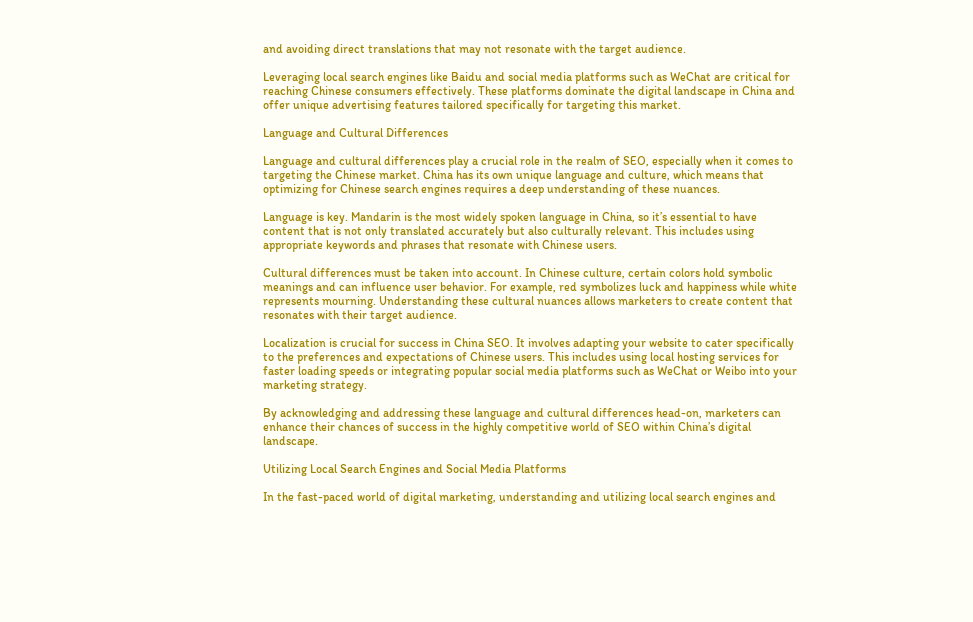and avoiding direct translations that may not resonate with the target audience.

Leveraging local search engines like Baidu and social media platforms such as WeChat are critical for reaching Chinese consumers effectively. These platforms dominate the digital landscape in China and offer unique advertising features tailored specifically for targeting this market.

Language and Cultural Differences

Language and cultural differences play a crucial role in the realm of SEO, especially when it comes to targeting the Chinese market. China has its own unique language and culture, which means that optimizing for Chinese search engines requires a deep understanding of these nuances.

Language is key. Mandarin is the most widely spoken language in China, so it’s essential to have content that is not only translated accurately but also culturally relevant. This includes using appropriate keywords and phrases that resonate with Chinese users.

Cultural differences must be taken into account. In Chinese culture, certain colors hold symbolic meanings and can influence user behavior. For example, red symbolizes luck and happiness while white represents mourning. Understanding these cultural nuances allows marketers to create content that resonates with their target audience.

Localization is crucial for success in China SEO. It involves adapting your website to cater specifically to the preferences and expectations of Chinese users. This includes using local hosting services for faster loading speeds or integrating popular social media platforms such as WeChat or Weibo into your marketing strategy.

By acknowledging and addressing these language and cultural differences head-on, marketers can enhance their chances of success in the highly competitive world of SEO within China’s digital landscape.

Utilizing Local Search Engines and Social Media Platforms

In the fast-paced world of digital marketing, understanding and utilizing local search engines and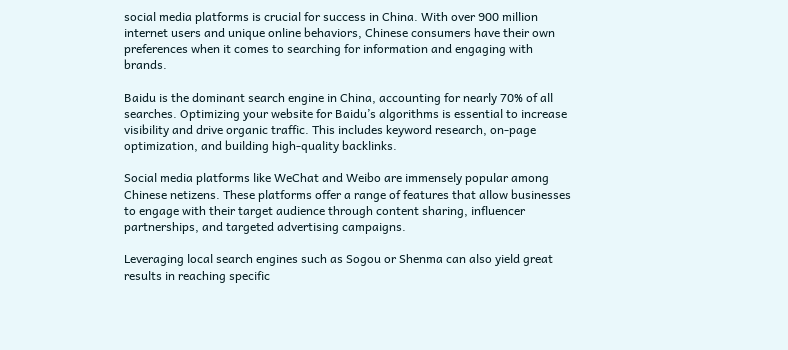social media platforms is crucial for success in China. With over 900 million internet users and unique online behaviors, Chinese consumers have their own preferences when it comes to searching for information and engaging with brands.

Baidu is the dominant search engine in China, accounting for nearly 70% of all searches. Optimizing your website for Baidu’s algorithms is essential to increase visibility and drive organic traffic. This includes keyword research, on-page optimization, and building high-quality backlinks.

Social media platforms like WeChat and Weibo are immensely popular among Chinese netizens. These platforms offer a range of features that allow businesses to engage with their target audience through content sharing, influencer partnerships, and targeted advertising campaigns.

Leveraging local search engines such as Sogou or Shenma can also yield great results in reaching specific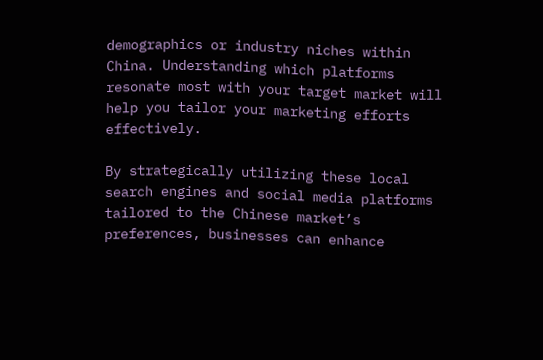demographics or industry niches within China. Understanding which platforms resonate most with your target market will help you tailor your marketing efforts effectively.

By strategically utilizing these local search engines and social media platforms tailored to the Chinese market’s preferences, businesses can enhance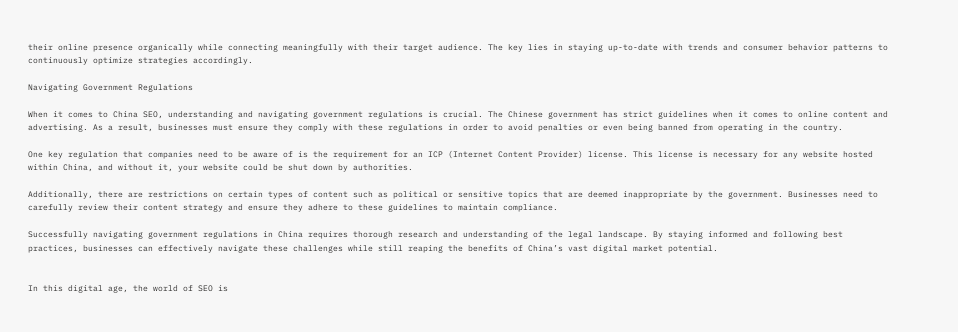their online presence organically while connecting meaningfully with their target audience. The key lies in staying up-to-date with trends and consumer behavior patterns to continuously optimize strategies accordingly.

Navigating Government Regulations

When it comes to China SEO, understanding and navigating government regulations is crucial. The Chinese government has strict guidelines when it comes to online content and advertising. As a result, businesses must ensure they comply with these regulations in order to avoid penalties or even being banned from operating in the country.

One key regulation that companies need to be aware of is the requirement for an ICP (Internet Content Provider) license. This license is necessary for any website hosted within China, and without it, your website could be shut down by authorities.

Additionally, there are restrictions on certain types of content such as political or sensitive topics that are deemed inappropriate by the government. Businesses need to carefully review their content strategy and ensure they adhere to these guidelines to maintain compliance.

Successfully navigating government regulations in China requires thorough research and understanding of the legal landscape. By staying informed and following best practices, businesses can effectively navigate these challenges while still reaping the benefits of China’s vast digital market potential.


In this digital age, the world of SEO is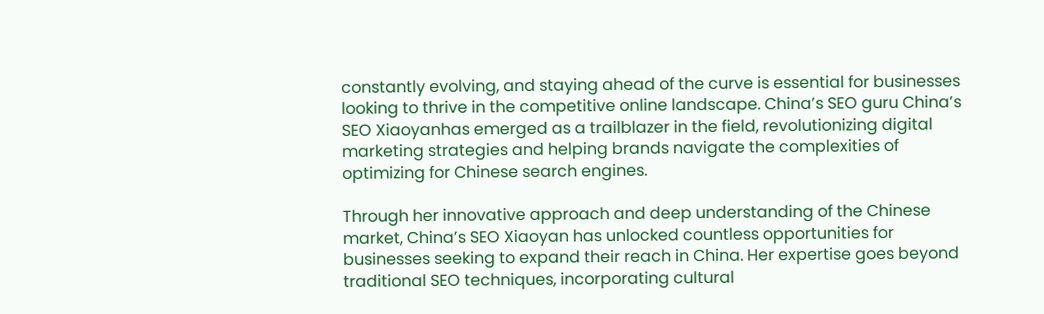constantly evolving, and staying ahead of the curve is essential for businesses looking to thrive in the competitive online landscape. China’s SEO guru China’s SEO Xiaoyanhas emerged as a trailblazer in the field, revolutionizing digital marketing strategies and helping brands navigate the complexities of optimizing for Chinese search engines.

Through her innovative approach and deep understanding of the Chinese market, China’s SEO Xiaoyan has unlocked countless opportunities for businesses seeking to expand their reach in China. Her expertise goes beyond traditional SEO techniques, incorporating cultural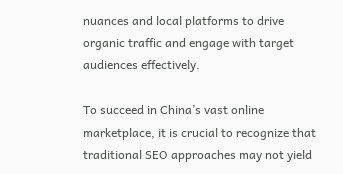nuances and local platforms to drive organic traffic and engage with target audiences effectively.

To succeed in China’s vast online marketplace, it is crucial to recognize that traditional SEO approaches may not yield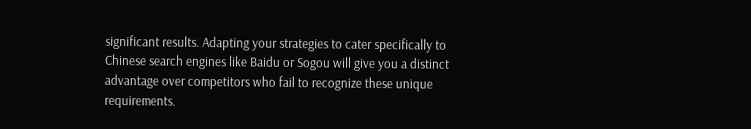significant results. Adapting your strategies to cater specifically to Chinese search engines like Baidu or Sogou will give you a distinct advantage over competitors who fail to recognize these unique requirements.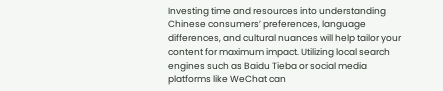Investing time and resources into understanding Chinese consumers’ preferences, language differences, and cultural nuances will help tailor your content for maximum impact. Utilizing local search engines such as Baidu Tieba or social media platforms like WeChat can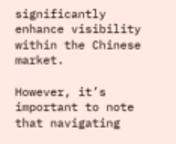significantly enhance visibility within the Chinese market.

However, it’s important to note that navigating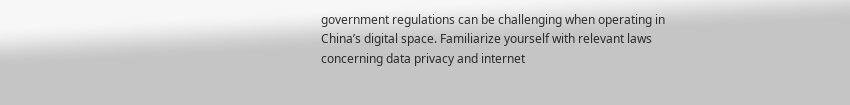government regulations can be challenging when operating in China’s digital space. Familiarize yourself with relevant laws concerning data privacy and internet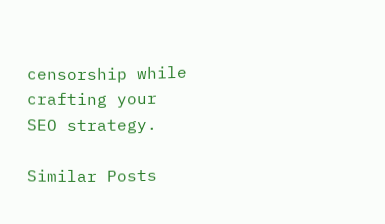censorship while crafting your SEO strategy.

Similar Posts